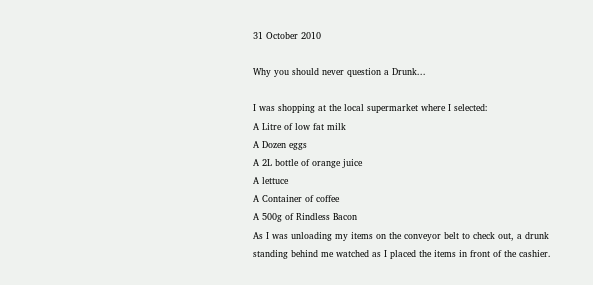31 October 2010

Why you should never question a Drunk...

I was shopping at the local supermarket where I selected:
A Litre of low fat milk
A Dozen eggs
A 2L bottle of orange juice
A lettuce
A Container of coffee
A 500g of Rindless Bacon
As I was unloading my items on the conveyor belt to check out, a drunk
standing behind me watched as I placed the items in front of the cashier.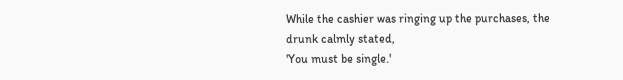While the cashier was ringing up the purchases, the drunk calmly stated,
'You must be single.'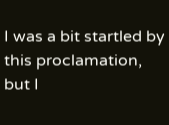I was a bit startled by this proclamation, but I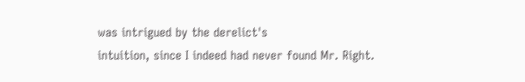was intrigued by the derelict's
intuition, since I indeed had never found Mr. Right.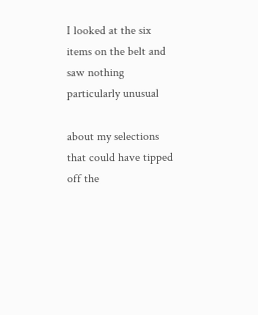I looked at the six items on the belt and saw nothing particularly unusual

about my selections that could have tipped off the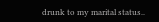drunk to my marital status..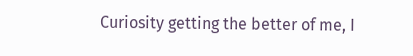Curiosity getting the better of me, I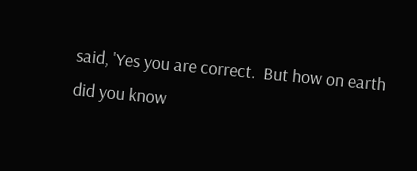said, 'Yes you are correct.  But how on earth
did you know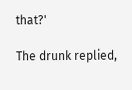that?'

The drunk replied,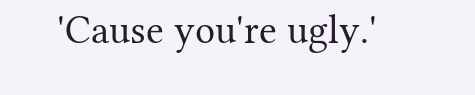'Cause you're ugly.'